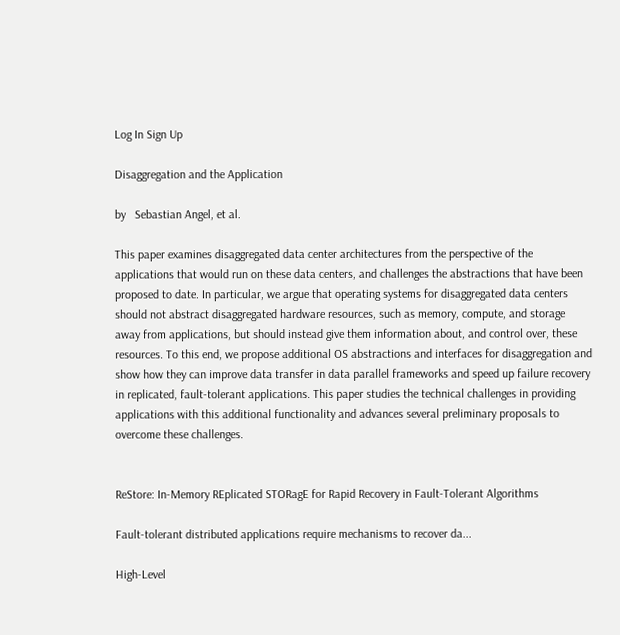Log In Sign Up

Disaggregation and the Application

by   Sebastian Angel, et al.

This paper examines disaggregated data center architectures from the perspective of the applications that would run on these data centers, and challenges the abstractions that have been proposed to date. In particular, we argue that operating systems for disaggregated data centers should not abstract disaggregated hardware resources, such as memory, compute, and storage away from applications, but should instead give them information about, and control over, these resources. To this end, we propose additional OS abstractions and interfaces for disaggregation and show how they can improve data transfer in data parallel frameworks and speed up failure recovery in replicated, fault-tolerant applications. This paper studies the technical challenges in providing applications with this additional functionality and advances several preliminary proposals to overcome these challenges.


ReStore: In-Memory REplicated STORagE for Rapid Recovery in Fault-Tolerant Algorithms

Fault-tolerant distributed applications require mechanisms to recover da...

High-Level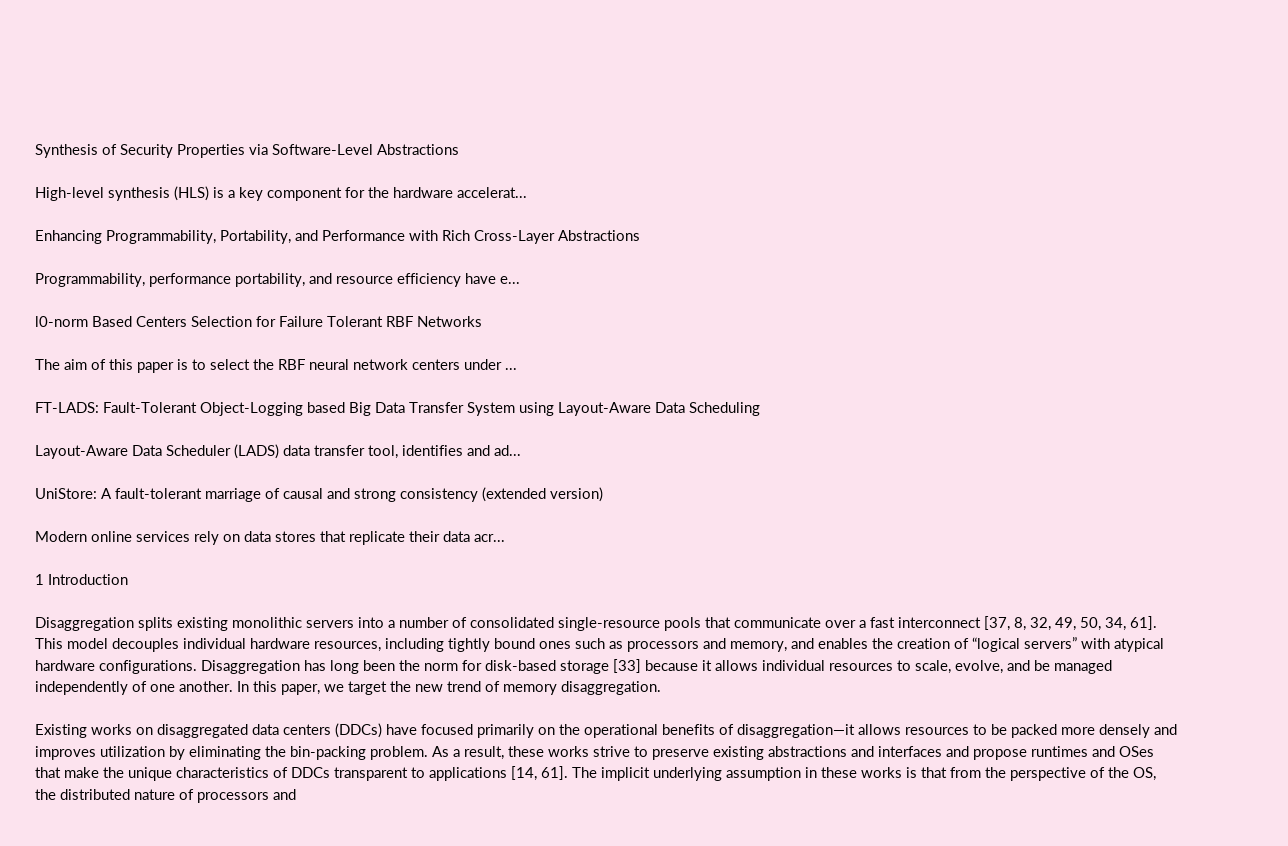Synthesis of Security Properties via Software-Level Abstractions

High-level synthesis (HLS) is a key component for the hardware accelerat...

Enhancing Programmability, Portability, and Performance with Rich Cross-Layer Abstractions

Programmability, performance portability, and resource efficiency have e...

l0-norm Based Centers Selection for Failure Tolerant RBF Networks

The aim of this paper is to select the RBF neural network centers under ...

FT-LADS: Fault-Tolerant Object-Logging based Big Data Transfer System using Layout-Aware Data Scheduling

Layout-Aware Data Scheduler (LADS) data transfer tool, identifies and ad...

UniStore: A fault-tolerant marriage of causal and strong consistency (extended version)

Modern online services rely on data stores that replicate their data acr...

1 Introduction

Disaggregation splits existing monolithic servers into a number of consolidated single-resource pools that communicate over a fast interconnect [37, 8, 32, 49, 50, 34, 61]. This model decouples individual hardware resources, including tightly bound ones such as processors and memory, and enables the creation of “logical servers” with atypical hardware configurations. Disaggregation has long been the norm for disk-based storage [33] because it allows individual resources to scale, evolve, and be managed independently of one another. In this paper, we target the new trend of memory disaggregation.

Existing works on disaggregated data centers (DDCs) have focused primarily on the operational benefits of disaggregation—it allows resources to be packed more densely and improves utilization by eliminating the bin-packing problem. As a result, these works strive to preserve existing abstractions and interfaces and propose runtimes and OSes that make the unique characteristics of DDCs transparent to applications [14, 61]. The implicit underlying assumption in these works is that from the perspective of the OS, the distributed nature of processors and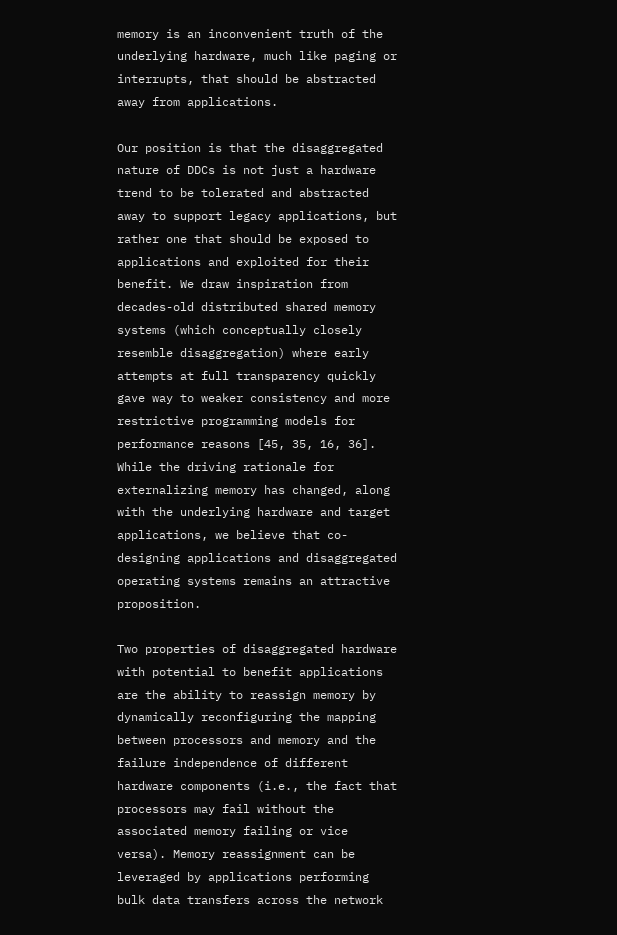memory is an inconvenient truth of the underlying hardware, much like paging or interrupts, that should be abstracted away from applications.

Our position is that the disaggregated nature of DDCs is not just a hardware trend to be tolerated and abstracted away to support legacy applications, but rather one that should be exposed to applications and exploited for their benefit. We draw inspiration from decades-old distributed shared memory systems (which conceptually closely resemble disaggregation) where early attempts at full transparency quickly gave way to weaker consistency and more restrictive programming models for performance reasons [45, 35, 16, 36]. While the driving rationale for externalizing memory has changed, along with the underlying hardware and target applications, we believe that co-designing applications and disaggregated operating systems remains an attractive proposition.

Two properties of disaggregated hardware with potential to benefit applications are the ability to reassign memory by dynamically reconfiguring the mapping between processors and memory and the failure independence of different hardware components (i.e., the fact that processors may fail without the associated memory failing or vice versa). Memory reassignment can be leveraged by applications performing bulk data transfers across the network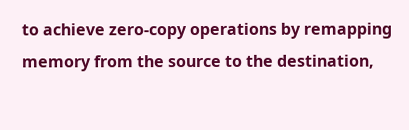to achieve zero-copy operations by remapping memory from the source to the destination,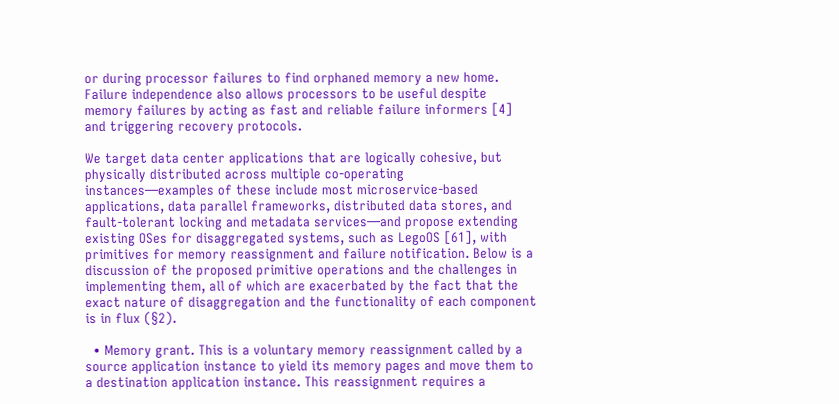or during processor failures to find orphaned memory a new home. Failure independence also allows processors to be useful despite memory failures by acting as fast and reliable failure informers [4] and triggering recovery protocols.

We target data center applications that are logically cohesive, but physically distributed across multiple co-operating instances—examples of these include most microservice-based applications, data parallel frameworks, distributed data stores, and fault-tolerant locking and metadata services—and propose extending existing OSes for disaggregated systems, such as LegoOS [61], with primitives for memory reassignment and failure notification. Below is a discussion of the proposed primitive operations and the challenges in implementing them, all of which are exacerbated by the fact that the exact nature of disaggregation and the functionality of each component is in flux (§2).

  • Memory grant. This is a voluntary memory reassignment called by a source application instance to yield its memory pages and move them to a destination application instance. This reassignment requires a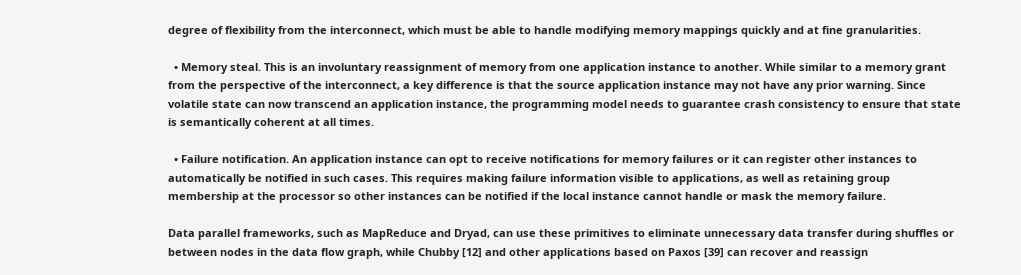degree of flexibility from the interconnect, which must be able to handle modifying memory mappings quickly and at fine granularities.

  • Memory steal. This is an involuntary reassignment of memory from one application instance to another. While similar to a memory grant from the perspective of the interconnect, a key difference is that the source application instance may not have any prior warning. Since volatile state can now transcend an application instance, the programming model needs to guarantee crash consistency to ensure that state is semantically coherent at all times.

  • Failure notification. An application instance can opt to receive notifications for memory failures or it can register other instances to automatically be notified in such cases. This requires making failure information visible to applications, as well as retaining group membership at the processor so other instances can be notified if the local instance cannot handle or mask the memory failure.

Data parallel frameworks, such as MapReduce and Dryad, can use these primitives to eliminate unnecessary data transfer during shuffles or between nodes in the data flow graph, while Chubby [12] and other applications based on Paxos [39] can recover and reassign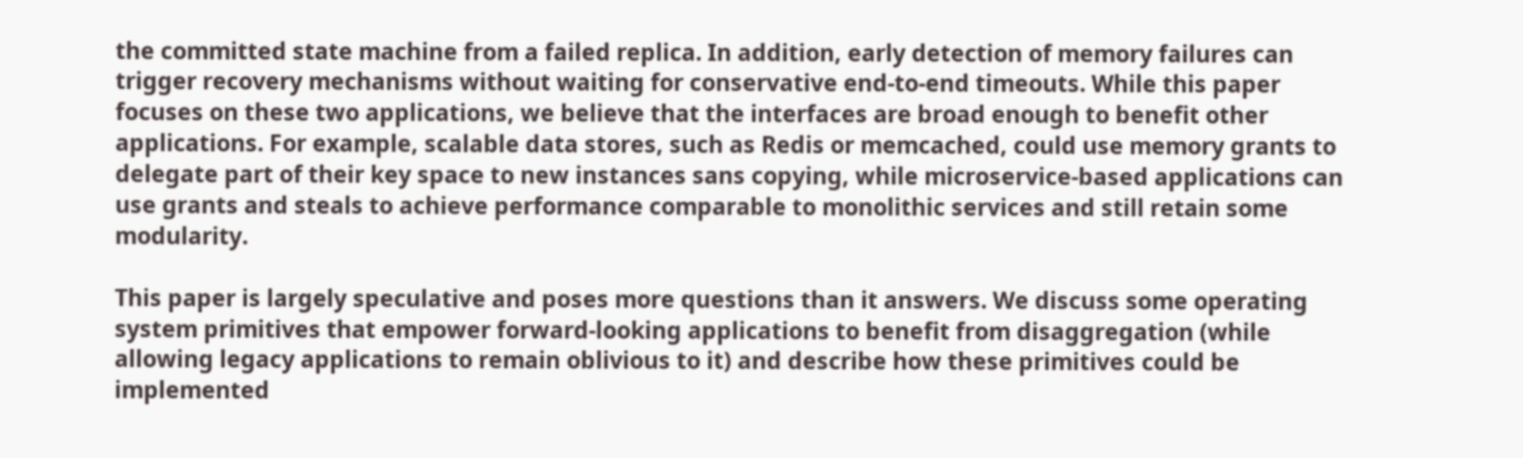the committed state machine from a failed replica. In addition, early detection of memory failures can trigger recovery mechanisms without waiting for conservative end-to-end timeouts. While this paper focuses on these two applications, we believe that the interfaces are broad enough to benefit other applications. For example, scalable data stores, such as Redis or memcached, could use memory grants to delegate part of their key space to new instances sans copying, while microservice-based applications can use grants and steals to achieve performance comparable to monolithic services and still retain some modularity.

This paper is largely speculative and poses more questions than it answers. We discuss some operating system primitives that empower forward-looking applications to benefit from disaggregation (while allowing legacy applications to remain oblivious to it) and describe how these primitives could be implemented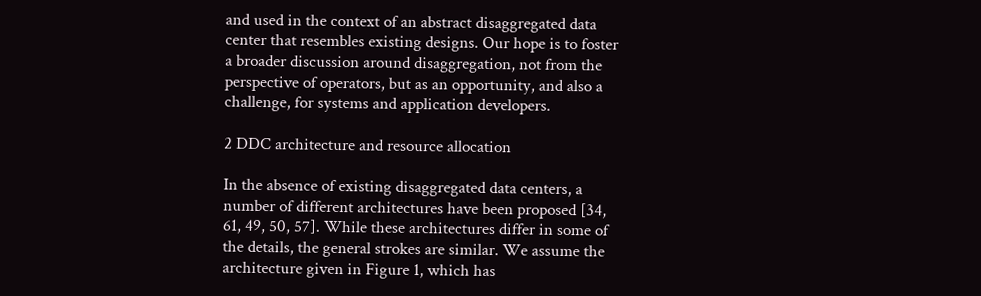and used in the context of an abstract disaggregated data center that resembles existing designs. Our hope is to foster a broader discussion around disaggregation, not from the perspective of operators, but as an opportunity, and also a challenge, for systems and application developers.

2 DDC architecture and resource allocation

In the absence of existing disaggregated data centers, a number of different architectures have been proposed [34, 61, 49, 50, 57]. While these architectures differ in some of the details, the general strokes are similar. We assume the architecture given in Figure 1, which has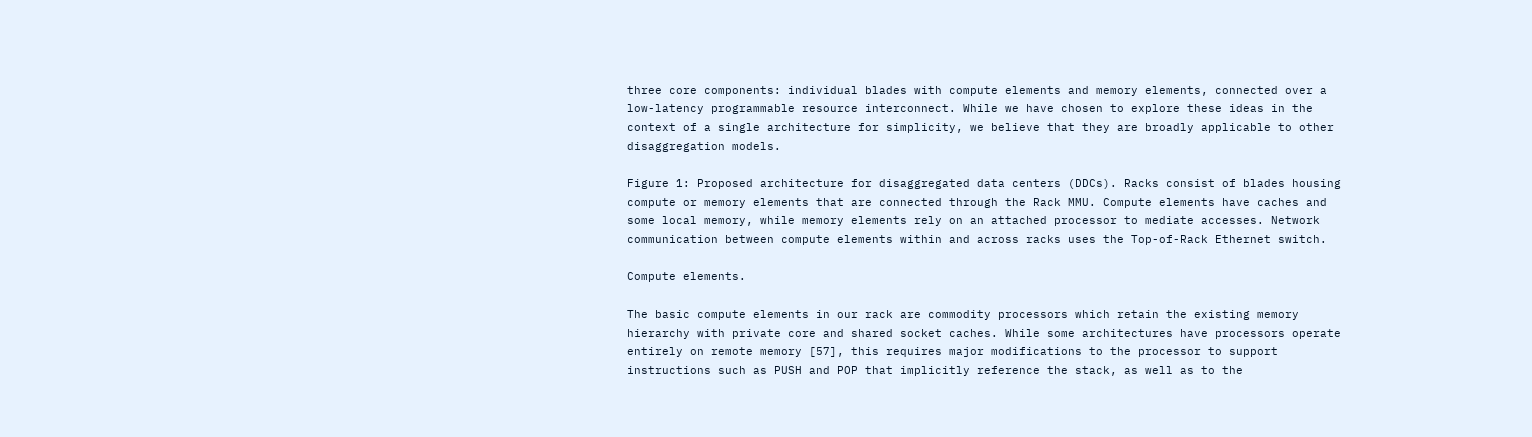three core components: individual blades with compute elements and memory elements, connected over a low-latency programmable resource interconnect. While we have chosen to explore these ideas in the context of a single architecture for simplicity, we believe that they are broadly applicable to other disaggregation models.

Figure 1: Proposed architecture for disaggregated data centers (DDCs). Racks consist of blades housing compute or memory elements that are connected through the Rack MMU. Compute elements have caches and some local memory, while memory elements rely on an attached processor to mediate accesses. Network communication between compute elements within and across racks uses the Top-of-Rack Ethernet switch.

Compute elements.

The basic compute elements in our rack are commodity processors which retain the existing memory hierarchy with private core and shared socket caches. While some architectures have processors operate entirely on remote memory [57], this requires major modifications to the processor to support instructions such as PUSH and POP that implicitly reference the stack, as well as to the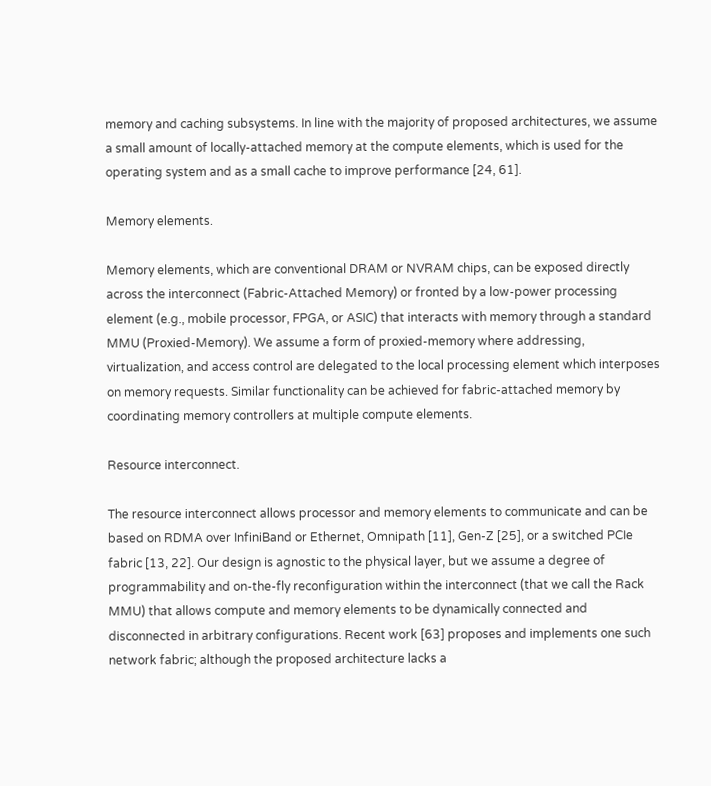memory and caching subsystems. In line with the majority of proposed architectures, we assume a small amount of locally-attached memory at the compute elements, which is used for the operating system and as a small cache to improve performance [24, 61].

Memory elements.

Memory elements, which are conventional DRAM or NVRAM chips, can be exposed directly across the interconnect (Fabric-Attached Memory) or fronted by a low-power processing element (e.g., mobile processor, FPGA, or ASIC) that interacts with memory through a standard MMU (Proxied-Memory). We assume a form of proxied-memory where addressing, virtualization, and access control are delegated to the local processing element which interposes on memory requests. Similar functionality can be achieved for fabric-attached memory by coordinating memory controllers at multiple compute elements.

Resource interconnect.

The resource interconnect allows processor and memory elements to communicate and can be based on RDMA over InfiniBand or Ethernet, Omnipath [11], Gen-Z [25], or a switched PCIe fabric [13, 22]. Our design is agnostic to the physical layer, but we assume a degree of programmability and on-the-fly reconfiguration within the interconnect (that we call the Rack MMU) that allows compute and memory elements to be dynamically connected and disconnected in arbitrary configurations. Recent work [63] proposes and implements one such network fabric; although the proposed architecture lacks a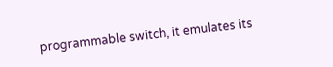programmable switch, it emulates its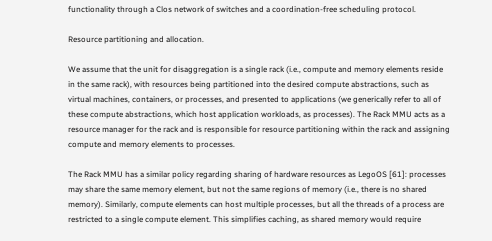functionality through a Clos network of switches and a coordination-free scheduling protocol.

Resource partitioning and allocation.

We assume that the unit for disaggregation is a single rack (i.e., compute and memory elements reside in the same rack), with resources being partitioned into the desired compute abstractions, such as virtual machines, containers, or processes, and presented to applications (we generically refer to all of these compute abstractions, which host application workloads, as processes). The Rack MMU acts as a resource manager for the rack and is responsible for resource partitioning within the rack and assigning compute and memory elements to processes.

The Rack MMU has a similar policy regarding sharing of hardware resources as LegoOS [61]: processes may share the same memory element, but not the same regions of memory (i.e., there is no shared memory). Similarly, compute elements can host multiple processes, but all the threads of a process are restricted to a single compute element. This simplifies caching, as shared memory would require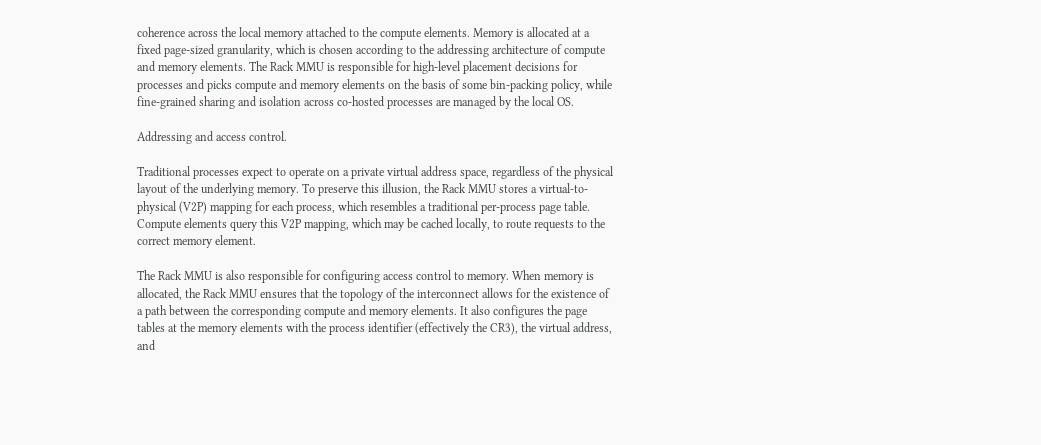coherence across the local memory attached to the compute elements. Memory is allocated at a fixed page-sized granularity, which is chosen according to the addressing architecture of compute and memory elements. The Rack MMU is responsible for high-level placement decisions for processes and picks compute and memory elements on the basis of some bin-packing policy, while fine-grained sharing and isolation across co-hosted processes are managed by the local OS.

Addressing and access control.

Traditional processes expect to operate on a private virtual address space, regardless of the physical layout of the underlying memory. To preserve this illusion, the Rack MMU stores a virtual-to-physical (V2P) mapping for each process, which resembles a traditional per-process page table. Compute elements query this V2P mapping, which may be cached locally, to route requests to the correct memory element.

The Rack MMU is also responsible for configuring access control to memory. When memory is allocated, the Rack MMU ensures that the topology of the interconnect allows for the existence of a path between the corresponding compute and memory elements. It also configures the page tables at the memory elements with the process identifier (effectively the CR3), the virtual address, and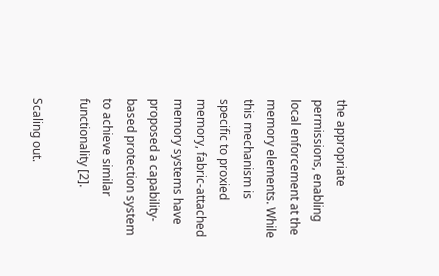the appropriate permissions, enabling local enforcement at the memory elements. While this mechanism is specific to proxied memory, fabric-attached memory systems have proposed a capability-based protection system to achieve similar functionality [2].

Scaling out.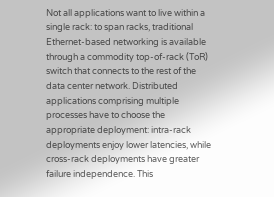Not all applications want to live within a single rack: to span racks, traditional Ethernet-based networking is available through a commodity top-of-rack (ToR) switch that connects to the rest of the data center network. Distributed applications comprising multiple processes have to choose the appropriate deployment: intra-rack deployments enjoy lower latencies, while cross-rack deployments have greater failure independence. This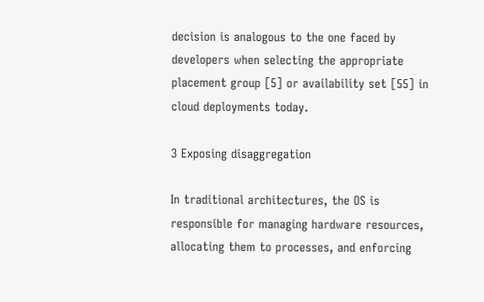decision is analogous to the one faced by developers when selecting the appropriate placement group [5] or availability set [55] in cloud deployments today.

3 Exposing disaggregation

In traditional architectures, the OS is responsible for managing hardware resources, allocating them to processes, and enforcing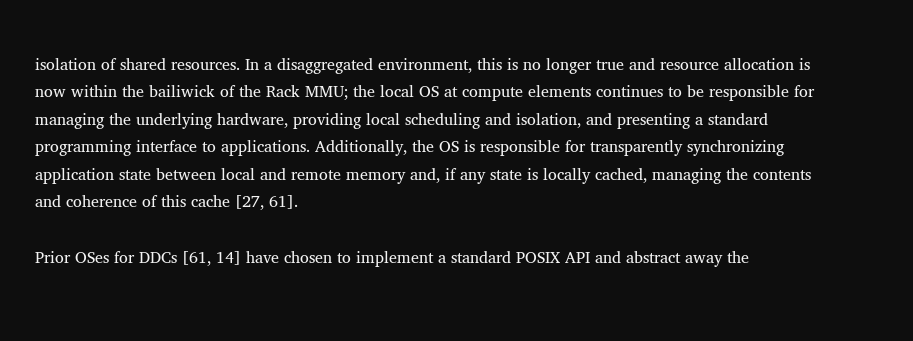isolation of shared resources. In a disaggregated environment, this is no longer true and resource allocation is now within the bailiwick of the Rack MMU; the local OS at compute elements continues to be responsible for managing the underlying hardware, providing local scheduling and isolation, and presenting a standard programming interface to applications. Additionally, the OS is responsible for transparently synchronizing application state between local and remote memory and, if any state is locally cached, managing the contents and coherence of this cache [27, 61].

Prior OSes for DDCs [61, 14] have chosen to implement a standard POSIX API and abstract away the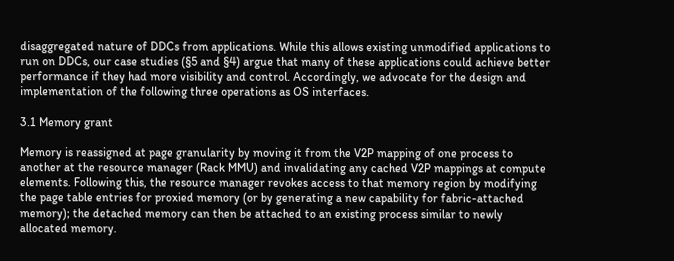disaggregated nature of DDCs from applications. While this allows existing unmodified applications to run on DDCs, our case studies (§5 and §4) argue that many of these applications could achieve better performance if they had more visibility and control. Accordingly, we advocate for the design and implementation of the following three operations as OS interfaces.

3.1 Memory grant

Memory is reassigned at page granularity by moving it from the V2P mapping of one process to another at the resource manager (Rack MMU) and invalidating any cached V2P mappings at compute elements. Following this, the resource manager revokes access to that memory region by modifying the page table entries for proxied memory (or by generating a new capability for fabric-attached memory); the detached memory can then be attached to an existing process similar to newly allocated memory.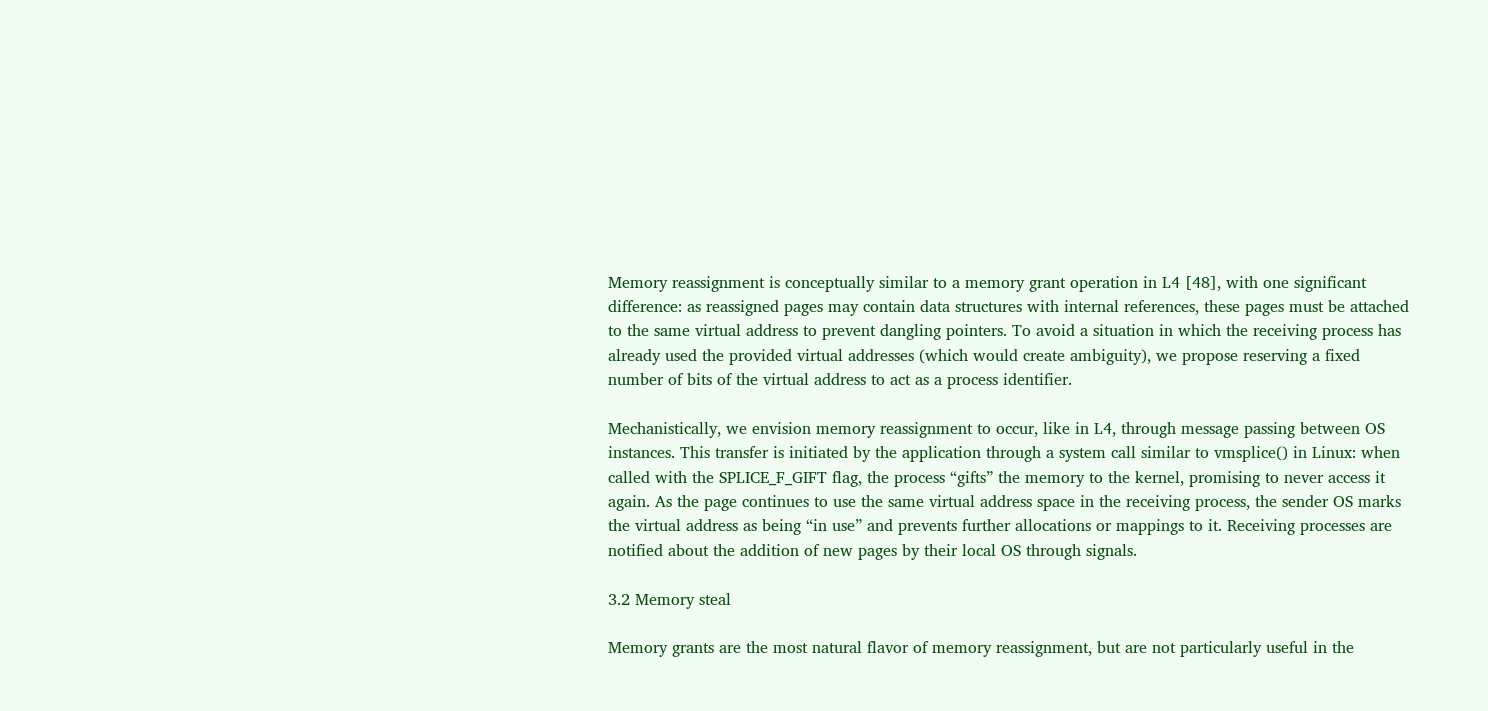Memory reassignment is conceptually similar to a memory grant operation in L4 [48], with one significant difference: as reassigned pages may contain data structures with internal references, these pages must be attached to the same virtual address to prevent dangling pointers. To avoid a situation in which the receiving process has already used the provided virtual addresses (which would create ambiguity), we propose reserving a fixed number of bits of the virtual address to act as a process identifier.

Mechanistically, we envision memory reassignment to occur, like in L4, through message passing between OS instances. This transfer is initiated by the application through a system call similar to vmsplice() in Linux: when called with the SPLICE_F_GIFT flag, the process “gifts” the memory to the kernel, promising to never access it again. As the page continues to use the same virtual address space in the receiving process, the sender OS marks the virtual address as being “in use” and prevents further allocations or mappings to it. Receiving processes are notified about the addition of new pages by their local OS through signals.

3.2 Memory steal

Memory grants are the most natural flavor of memory reassignment, but are not particularly useful in the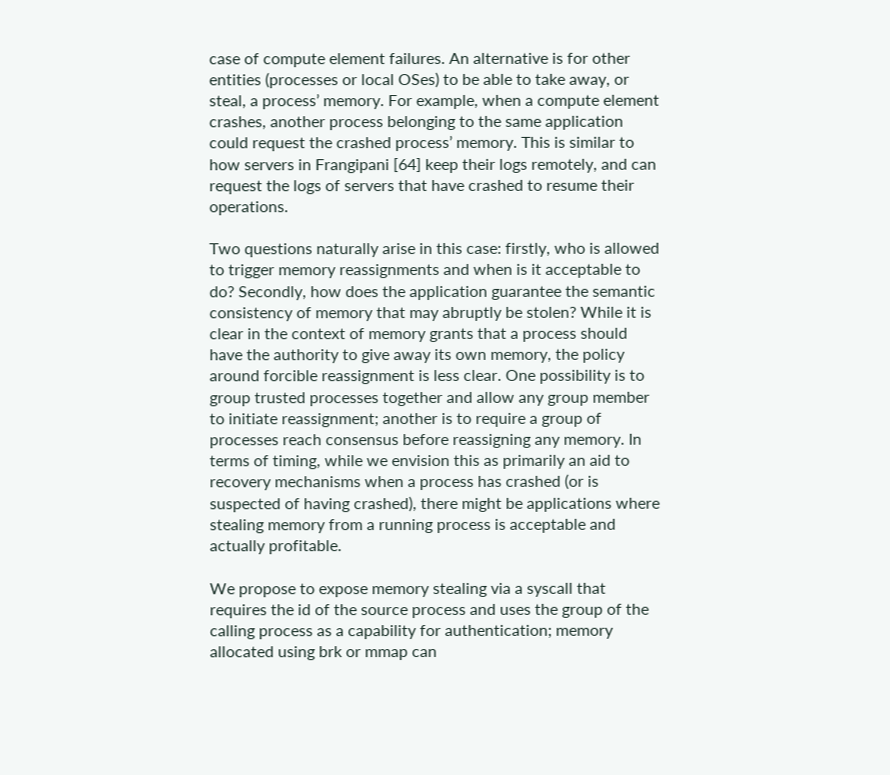case of compute element failures. An alternative is for other entities (processes or local OSes) to be able to take away, or steal, a process’ memory. For example, when a compute element crashes, another process belonging to the same application could request the crashed process’ memory. This is similar to how servers in Frangipani [64] keep their logs remotely, and can request the logs of servers that have crashed to resume their operations.

Two questions naturally arise in this case: firstly, who is allowed to trigger memory reassignments and when is it acceptable to do? Secondly, how does the application guarantee the semantic consistency of memory that may abruptly be stolen? While it is clear in the context of memory grants that a process should have the authority to give away its own memory, the policy around forcible reassignment is less clear. One possibility is to group trusted processes together and allow any group member to initiate reassignment; another is to require a group of processes reach consensus before reassigning any memory. In terms of timing, while we envision this as primarily an aid to recovery mechanisms when a process has crashed (or is suspected of having crashed), there might be applications where stealing memory from a running process is acceptable and actually profitable.

We propose to expose memory stealing via a syscall that requires the id of the source process and uses the group of the calling process as a capability for authentication; memory allocated using brk or mmap can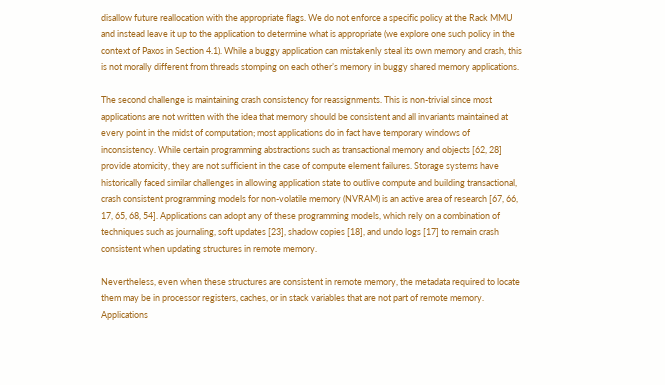disallow future reallocation with the appropriate flags. We do not enforce a specific policy at the Rack MMU and instead leave it up to the application to determine what is appropriate (we explore one such policy in the context of Paxos in Section 4.1). While a buggy application can mistakenly steal its own memory and crash, this is not morally different from threads stomping on each other’s memory in buggy shared memory applications.

The second challenge is maintaining crash consistency for reassignments. This is non-trivial since most applications are not written with the idea that memory should be consistent and all invariants maintained at every point in the midst of computation; most applications do in fact have temporary windows of inconsistency. While certain programming abstractions such as transactional memory and objects [62, 28] provide atomicity, they are not sufficient in the case of compute element failures. Storage systems have historically faced similar challenges in allowing application state to outlive compute and building transactional, crash consistent programming models for non-volatile memory (NVRAM) is an active area of research [67, 66, 17, 65, 68, 54]. Applications can adopt any of these programming models, which rely on a combination of techniques such as journaling, soft updates [23], shadow copies [18], and undo logs [17] to remain crash consistent when updating structures in remote memory.

Nevertheless, even when these structures are consistent in remote memory, the metadata required to locate them may be in processor registers, caches, or in stack variables that are not part of remote memory. Applications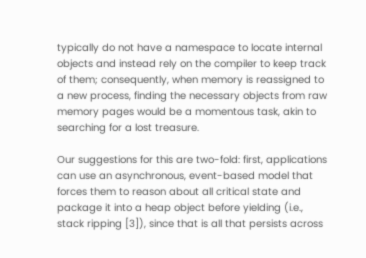typically do not have a namespace to locate internal objects and instead rely on the compiler to keep track of them; consequently, when memory is reassigned to a new process, finding the necessary objects from raw memory pages would be a momentous task, akin to searching for a lost treasure.

Our suggestions for this are two-fold: first, applications can use an asynchronous, event-based model that forces them to reason about all critical state and package it into a heap object before yielding (i.e., stack ripping [3]), since that is all that persists across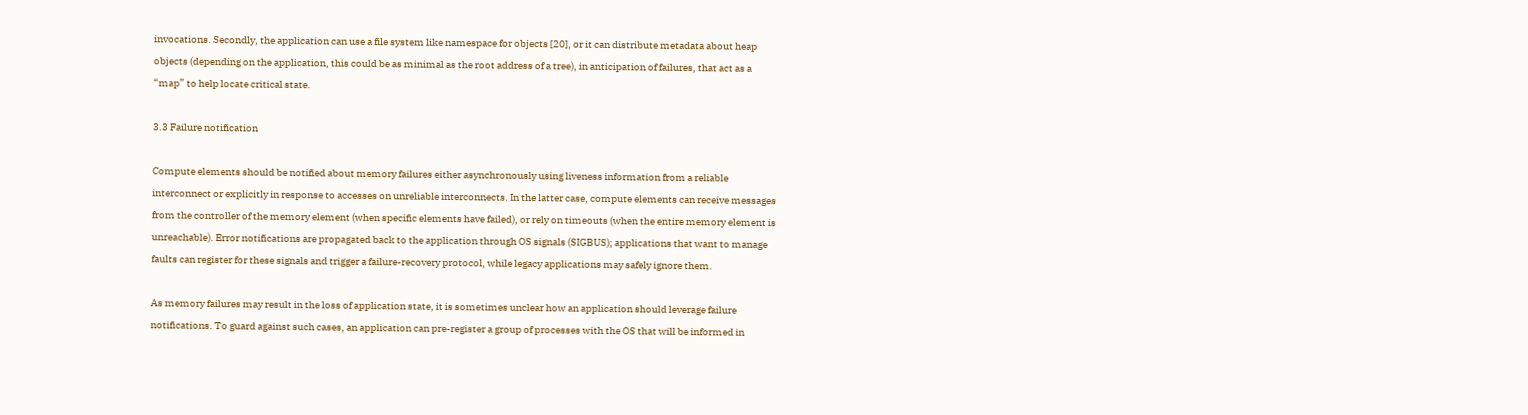invocations. Secondly, the application can use a file system like namespace for objects [20], or it can distribute metadata about heap objects (depending on the application, this could be as minimal as the root address of a tree), in anticipation of failures, that act as a “map” to help locate critical state.

3.3 Failure notification

Compute elements should be notified about memory failures either asynchronously using liveness information from a reliable interconnect or explicitly in response to accesses on unreliable interconnects. In the latter case, compute elements can receive messages from the controller of the memory element (when specific elements have failed), or rely on timeouts (when the entire memory element is unreachable). Error notifications are propagated back to the application through OS signals (SIGBUS); applications that want to manage faults can register for these signals and trigger a failure-recovery protocol, while legacy applications may safely ignore them.

As memory failures may result in the loss of application state, it is sometimes unclear how an application should leverage failure notifications. To guard against such cases, an application can pre-register a group of processes with the OS that will be informed in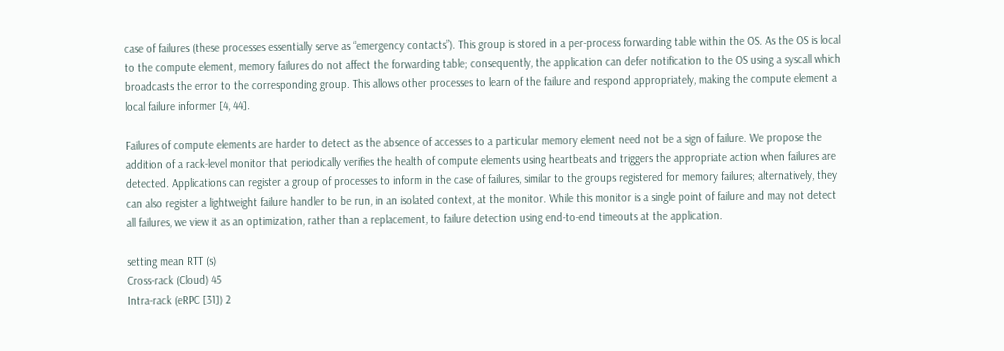case of failures (these processes essentially serve as “emergency contacts”). This group is stored in a per-process forwarding table within the OS. As the OS is local to the compute element, memory failures do not affect the forwarding table; consequently, the application can defer notification to the OS using a syscall which broadcasts the error to the corresponding group. This allows other processes to learn of the failure and respond appropriately, making the compute element a local failure informer [4, 44].

Failures of compute elements are harder to detect as the absence of accesses to a particular memory element need not be a sign of failure. We propose the addition of a rack-level monitor that periodically verifies the health of compute elements using heartbeats and triggers the appropriate action when failures are detected. Applications can register a group of processes to inform in the case of failures, similar to the groups registered for memory failures; alternatively, they can also register a lightweight failure handler to be run, in an isolated context, at the monitor. While this monitor is a single point of failure and may not detect all failures, we view it as an optimization, rather than a replacement, to failure detection using end-to-end timeouts at the application.

setting mean RTT (s)
Cross-rack (Cloud) 45
Intra-rack (eRPC [31]) 2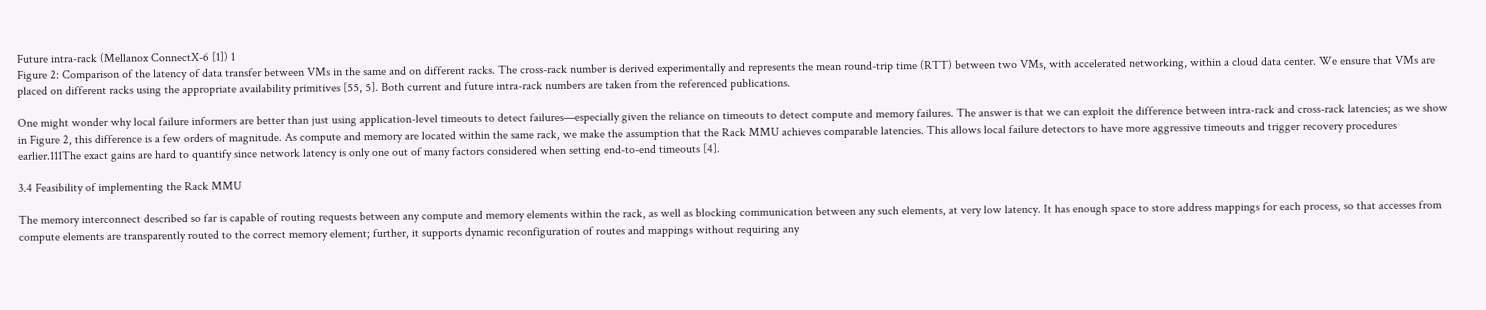Future intra-rack (Mellanox ConnectX-6 [1]) 1
Figure 2: Comparison of the latency of data transfer between VMs in the same and on different racks. The cross-rack number is derived experimentally and represents the mean round-trip time (RTT) between two VMs, with accelerated networking, within a cloud data center. We ensure that VMs are placed on different racks using the appropriate availability primitives [55, 5]. Both current and future intra-rack numbers are taken from the referenced publications.

One might wonder why local failure informers are better than just using application-level timeouts to detect failures—especially given the reliance on timeouts to detect compute and memory failures. The answer is that we can exploit the difference between intra-rack and cross-rack latencies; as we show in Figure 2, this difference is a few orders of magnitude. As compute and memory are located within the same rack, we make the assumption that the Rack MMU achieves comparable latencies. This allows local failure detectors to have more aggressive timeouts and trigger recovery procedures earlier.111The exact gains are hard to quantify since network latency is only one out of many factors considered when setting end-to-end timeouts [4].

3.4 Feasibility of implementing the Rack MMU

The memory interconnect described so far is capable of routing requests between any compute and memory elements within the rack, as well as blocking communication between any such elements, at very low latency. It has enough space to store address mappings for each process, so that accesses from compute elements are transparently routed to the correct memory element; further, it supports dynamic reconfiguration of routes and mappings without requiring any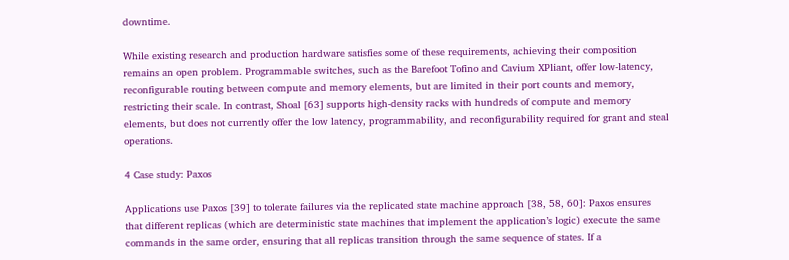downtime.

While existing research and production hardware satisfies some of these requirements, achieving their composition remains an open problem. Programmable switches, such as the Barefoot Tofino and Cavium XPliant, offer low-latency, reconfigurable routing between compute and memory elements, but are limited in their port counts and memory, restricting their scale. In contrast, Shoal [63] supports high-density racks with hundreds of compute and memory elements, but does not currently offer the low latency, programmability, and reconfigurability required for grant and steal operations.

4 Case study: Paxos

Applications use Paxos [39] to tolerate failures via the replicated state machine approach [38, 58, 60]: Paxos ensures that different replicas (which are deterministic state machines that implement the application’s logic) execute the same commands in the same order, ensuring that all replicas transition through the same sequence of states. If a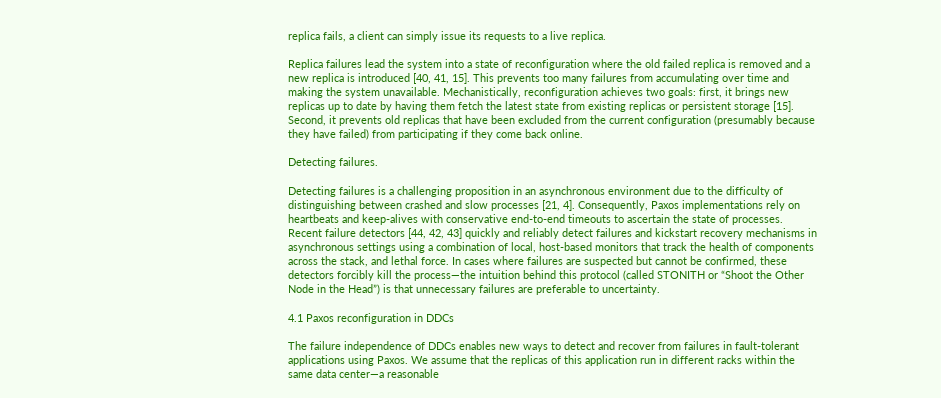replica fails, a client can simply issue its requests to a live replica.

Replica failures lead the system into a state of reconfiguration where the old failed replica is removed and a new replica is introduced [40, 41, 15]. This prevents too many failures from accumulating over time and making the system unavailable. Mechanistically, reconfiguration achieves two goals: first, it brings new replicas up to date by having them fetch the latest state from existing replicas or persistent storage [15]. Second, it prevents old replicas that have been excluded from the current configuration (presumably because they have failed) from participating if they come back online.

Detecting failures.

Detecting failures is a challenging proposition in an asynchronous environment due to the difficulty of distinguishing between crashed and slow processes [21, 4]. Consequently, Paxos implementations rely on heartbeats and keep-alives with conservative end-to-end timeouts to ascertain the state of processes. Recent failure detectors [44, 42, 43] quickly and reliably detect failures and kickstart recovery mechanisms in asynchronous settings using a combination of local, host-based monitors that track the health of components across the stack, and lethal force. In cases where failures are suspected but cannot be confirmed, these detectors forcibly kill the process—the intuition behind this protocol (called STONITH or “Shoot the Other Node in the Head”) is that unnecessary failures are preferable to uncertainty.

4.1 Paxos reconfiguration in DDCs

The failure independence of DDCs enables new ways to detect and recover from failures in fault-tolerant applications using Paxos. We assume that the replicas of this application run in different racks within the same data center—a reasonable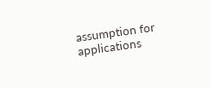assumption for applications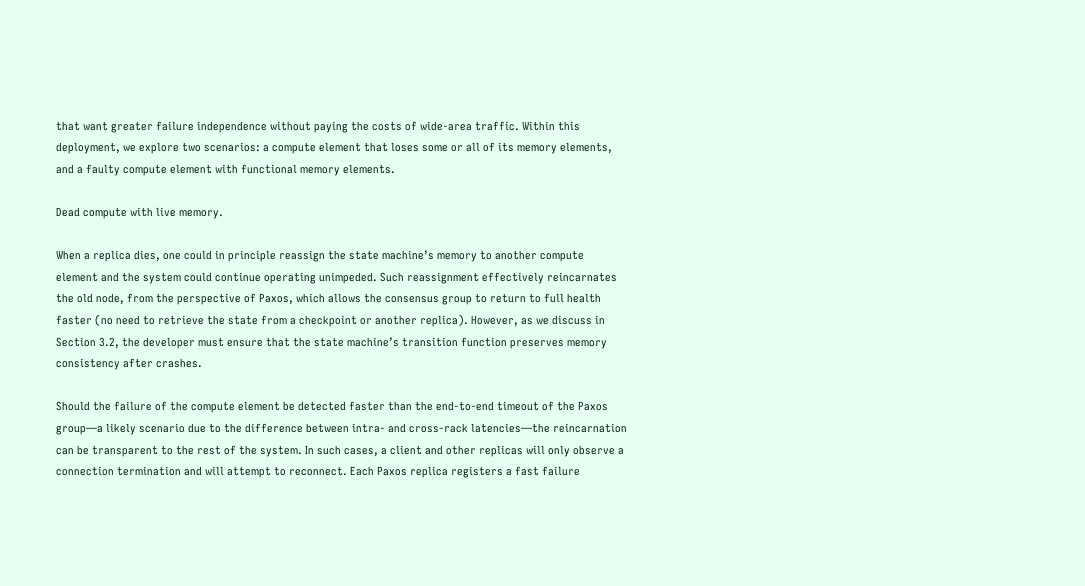that want greater failure independence without paying the costs of wide-area traffic. Within this deployment, we explore two scenarios: a compute element that loses some or all of its memory elements, and a faulty compute element with functional memory elements.

Dead compute with live memory.

When a replica dies, one could in principle reassign the state machine’s memory to another compute element and the system could continue operating unimpeded. Such reassignment effectively reincarnates the old node, from the perspective of Paxos, which allows the consensus group to return to full health faster (no need to retrieve the state from a checkpoint or another replica). However, as we discuss in Section 3.2, the developer must ensure that the state machine’s transition function preserves memory consistency after crashes.

Should the failure of the compute element be detected faster than the end-to-end timeout of the Paxos group—a likely scenario due to the difference between intra- and cross-rack latencies—the reincarnation can be transparent to the rest of the system. In such cases, a client and other replicas will only observe a connection termination and will attempt to reconnect. Each Paxos replica registers a fast failure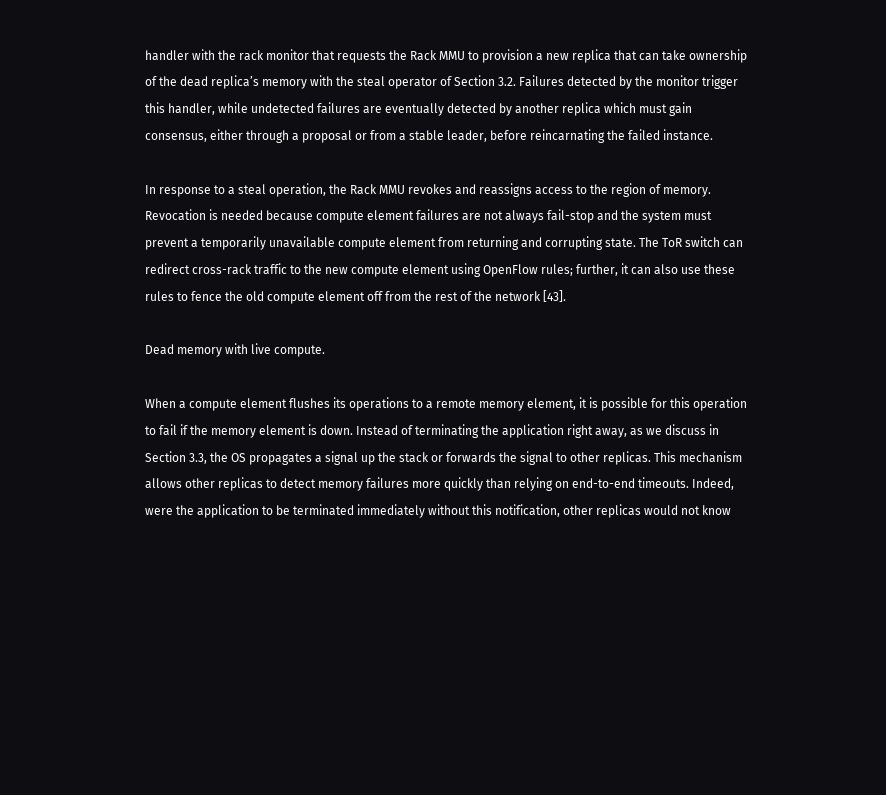handler with the rack monitor that requests the Rack MMU to provision a new replica that can take ownership of the dead replica’s memory with the steal operator of Section 3.2. Failures detected by the monitor trigger this handler, while undetected failures are eventually detected by another replica which must gain consensus, either through a proposal or from a stable leader, before reincarnating the failed instance.

In response to a steal operation, the Rack MMU revokes and reassigns access to the region of memory. Revocation is needed because compute element failures are not always fail-stop and the system must prevent a temporarily unavailable compute element from returning and corrupting state. The ToR switch can redirect cross-rack traffic to the new compute element using OpenFlow rules; further, it can also use these rules to fence the old compute element off from the rest of the network [43].

Dead memory with live compute.

When a compute element flushes its operations to a remote memory element, it is possible for this operation to fail if the memory element is down. Instead of terminating the application right away, as we discuss in Section 3.3, the OS propagates a signal up the stack or forwards the signal to other replicas. This mechanism allows other replicas to detect memory failures more quickly than relying on end-to-end timeouts. Indeed, were the application to be terminated immediately without this notification, other replicas would not know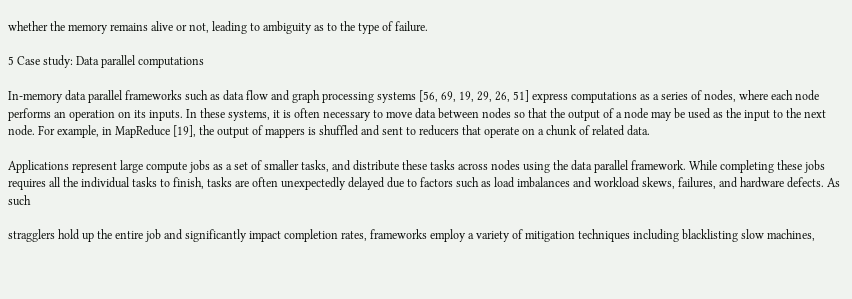whether the memory remains alive or not, leading to ambiguity as to the type of failure.

5 Case study: Data parallel computations

In-memory data parallel frameworks such as data flow and graph processing systems [56, 69, 19, 29, 26, 51] express computations as a series of nodes, where each node performs an operation on its inputs. In these systems, it is often necessary to move data between nodes so that the output of a node may be used as the input to the next node. For example, in MapReduce [19], the output of mappers is shuffled and sent to reducers that operate on a chunk of related data.

Applications represent large compute jobs as a set of smaller tasks, and distribute these tasks across nodes using the data parallel framework. While completing these jobs requires all the individual tasks to finish, tasks are often unexpectedly delayed due to factors such as load imbalances and workload skews, failures, and hardware defects. As such

stragglers hold up the entire job and significantly impact completion rates, frameworks employ a variety of mitigation techniques including blacklisting slow machines,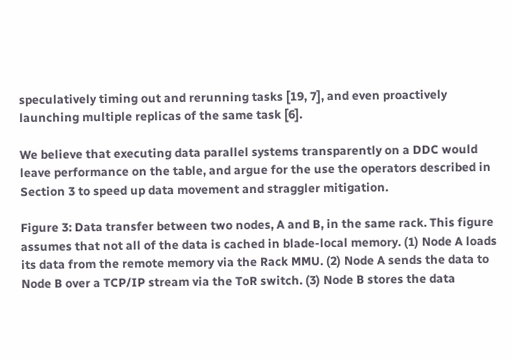speculatively timing out and rerunning tasks [19, 7], and even proactively launching multiple replicas of the same task [6].

We believe that executing data parallel systems transparently on a DDC would leave performance on the table, and argue for the use the operators described in Section 3 to speed up data movement and straggler mitigation.

Figure 3: Data transfer between two nodes, A and B, in the same rack. This figure assumes that not all of the data is cached in blade-local memory. (1) Node A loads its data from the remote memory via the Rack MMU. (2) Node A sends the data to Node B over a TCP/IP stream via the ToR switch. (3) Node B stores the data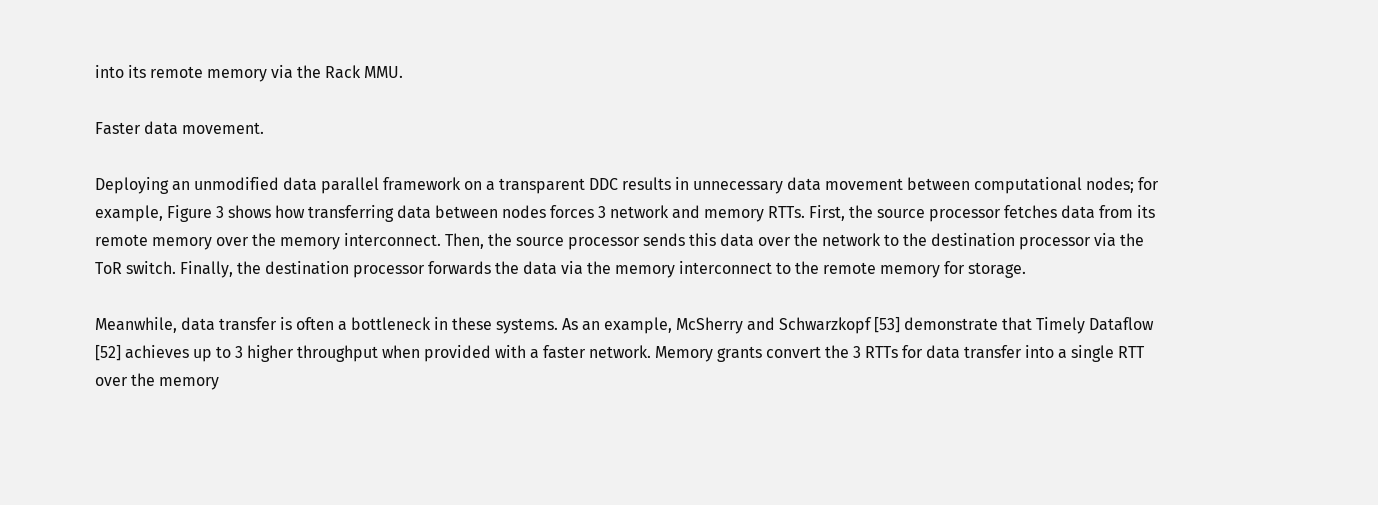into its remote memory via the Rack MMU.

Faster data movement.

Deploying an unmodified data parallel framework on a transparent DDC results in unnecessary data movement between computational nodes; for example, Figure 3 shows how transferring data between nodes forces 3 network and memory RTTs. First, the source processor fetches data from its remote memory over the memory interconnect. Then, the source processor sends this data over the network to the destination processor via the ToR switch. Finally, the destination processor forwards the data via the memory interconnect to the remote memory for storage.

Meanwhile, data transfer is often a bottleneck in these systems. As an example, McSherry and Schwarzkopf [53] demonstrate that Timely Dataflow [52] achieves up to 3 higher throughput when provided with a faster network. Memory grants convert the 3 RTTs for data transfer into a single RTT over the memory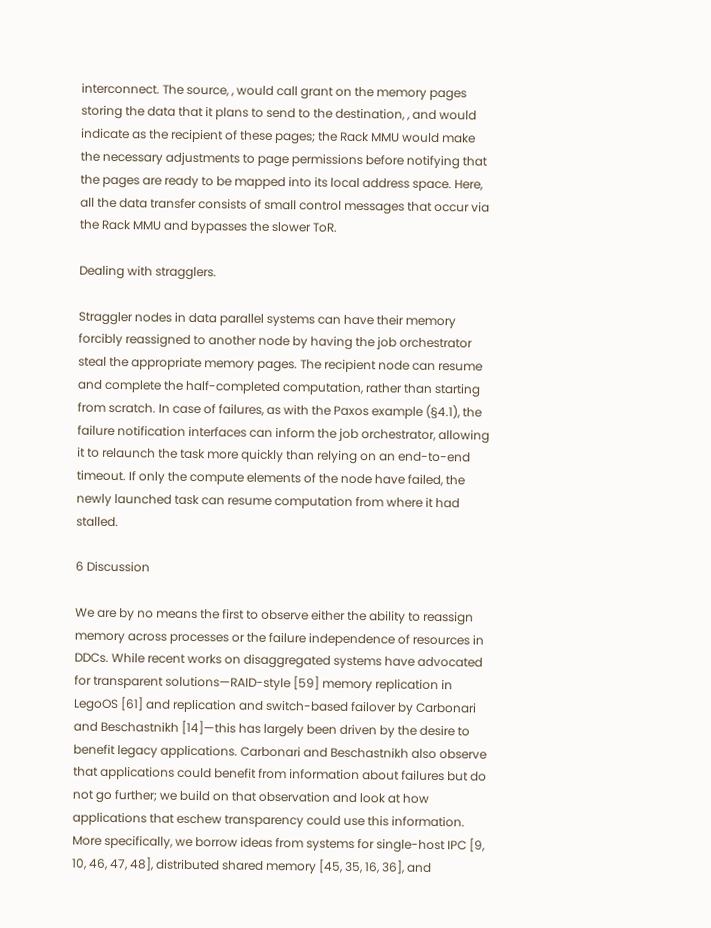interconnect. The source, , would call grant on the memory pages storing the data that it plans to send to the destination, , and would indicate as the recipient of these pages; the Rack MMU would make the necessary adjustments to page permissions before notifying that the pages are ready to be mapped into its local address space. Here, all the data transfer consists of small control messages that occur via the Rack MMU and bypasses the slower ToR.

Dealing with stragglers.

Straggler nodes in data parallel systems can have their memory forcibly reassigned to another node by having the job orchestrator steal the appropriate memory pages. The recipient node can resume and complete the half-completed computation, rather than starting from scratch. In case of failures, as with the Paxos example (§4.1), the failure notification interfaces can inform the job orchestrator, allowing it to relaunch the task more quickly than relying on an end-to-end timeout. If only the compute elements of the node have failed, the newly launched task can resume computation from where it had stalled.

6 Discussion

We are by no means the first to observe either the ability to reassign memory across processes or the failure independence of resources in DDCs. While recent works on disaggregated systems have advocated for transparent solutions—RAID-style [59] memory replication in LegoOS [61] and replication and switch-based failover by Carbonari and Beschastnikh [14]—this has largely been driven by the desire to benefit legacy applications. Carbonari and Beschastnikh also observe that applications could benefit from information about failures but do not go further; we build on that observation and look at how applications that eschew transparency could use this information. More specifically, we borrow ideas from systems for single-host IPC [9, 10, 46, 47, 48], distributed shared memory [45, 35, 16, 36], and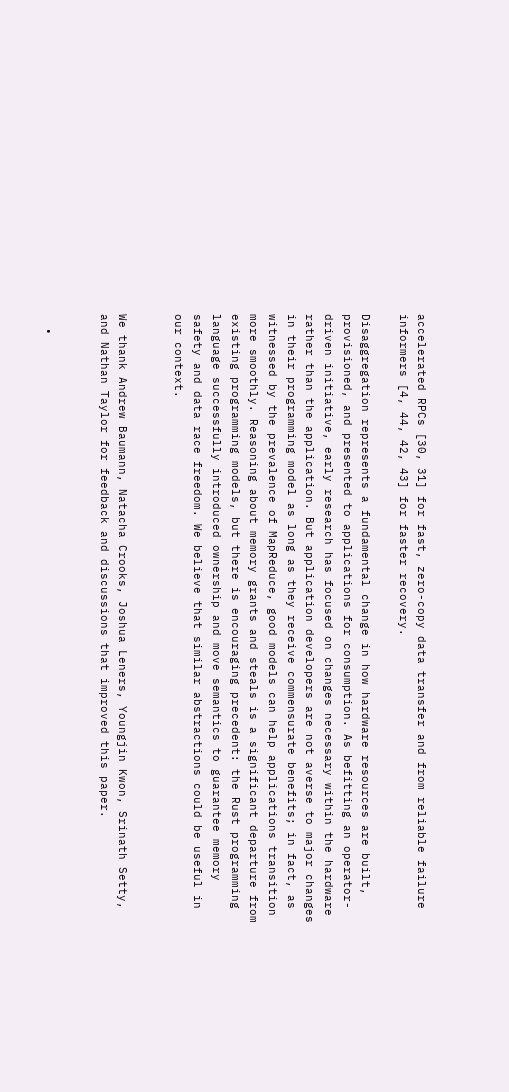accelerated RPCs [30, 31] for fast, zero-copy data transfer and from reliable failure informers [4, 44, 42, 43] for faster recovery.

Disaggregation represents a fundamental change in how hardware resources are built, provisioned, and presented to applications for consumption. As befitting an operator-driven initiative, early research has focused on changes necessary within the hardware rather than the application. But application developers are not averse to major changes in their programming model as long as they receive commensurate benefits; in fact, as witnessed by the prevalence of MapReduce, good models can help applications transition more smoothly. Reasoning about memory grants and steals is a significant departure from existing programming models, but there is encouraging precedent: the Rust programming language successfully introduced ownership and move semantics to guarantee memory safety and data race freedom. We believe that similar abstractions could be useful in our context.


We thank Andrew Baumann, Natacha Crooks, Joshua Leners, Youngjin Kwon, Srinath Setty, and Nathan Taylor for feedback and discussions that improved this paper.


  •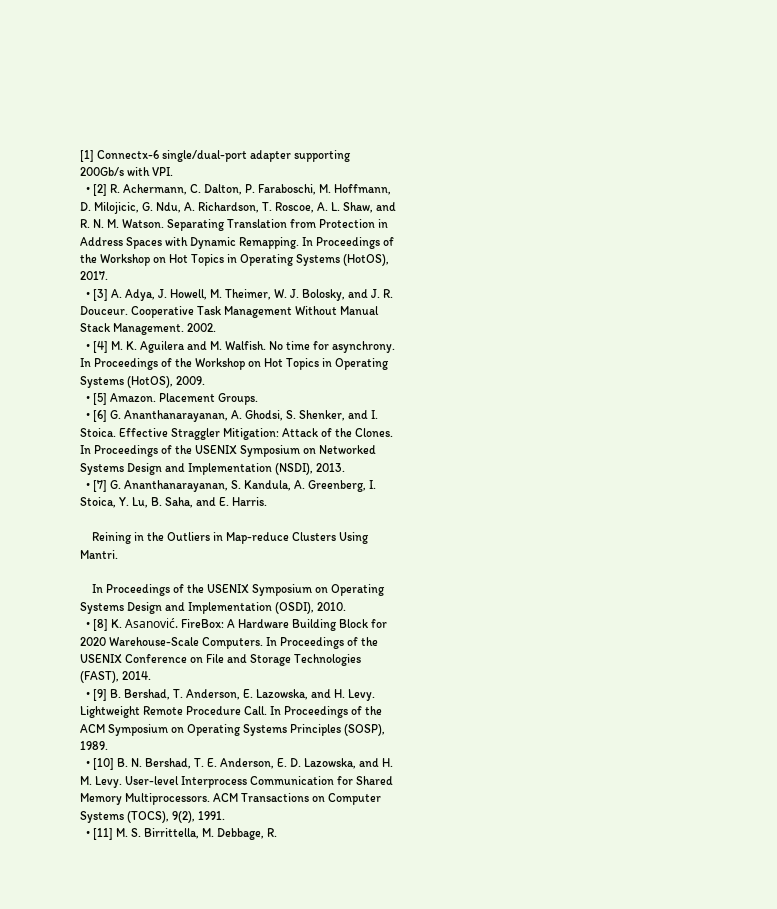[1] Connectx-6 single/dual-port adapter supporting 200Gb/s with VPI.
  • [2] R. Achermann, C. Dalton, P. Faraboschi, M. Hoffmann, D. Milojicic, G. Ndu, A. Richardson, T. Roscoe, A. L. Shaw, and R. N. M. Watson. Separating Translation from Protection in Address Spaces with Dynamic Remapping. In Proceedings of the Workshop on Hot Topics in Operating Systems (HotOS), 2017.
  • [3] A. Adya, J. Howell, M. Theimer, W. J. Bolosky, and J. R. Douceur. Cooperative Task Management Without Manual Stack Management. 2002.
  • [4] M. K. Aguilera and M. Walfish. No time for asynchrony. In Proceedings of the Workshop on Hot Topics in Operating Systems (HotOS), 2009.
  • [5] Amazon. Placement Groups.
  • [6] G. Ananthanarayanan, A. Ghodsi, S. Shenker, and I. Stoica. Effective Straggler Mitigation: Attack of the Clones. In Proceedings of the USENIX Symposium on Networked Systems Design and Implementation (NSDI), 2013.
  • [7] G. Ananthanarayanan, S. Kandula, A. Greenberg, I. Stoica, Y. Lu, B. Saha, and E. Harris.

    Reining in the Outliers in Map-reduce Clusters Using Mantri.

    In Proceedings of the USENIX Symposium on Operating Systems Design and Implementation (OSDI), 2010.
  • [8] K. Asanović. FireBox: A Hardware Building Block for 2020 Warehouse-Scale Computers. In Proceedings of the USENIX Conference on File and Storage Technologies (FAST), 2014.
  • [9] B. Bershad, T. Anderson, E. Lazowska, and H. Levy. Lightweight Remote Procedure Call. In Proceedings of the ACM Symposium on Operating Systems Principles (SOSP), 1989.
  • [10] B. N. Bershad, T. E. Anderson, E. D. Lazowska, and H. M. Levy. User-level Interprocess Communication for Shared Memory Multiprocessors. ACM Transactions on Computer Systems (TOCS), 9(2), 1991.
  • [11] M. S. Birrittella, M. Debbage, R.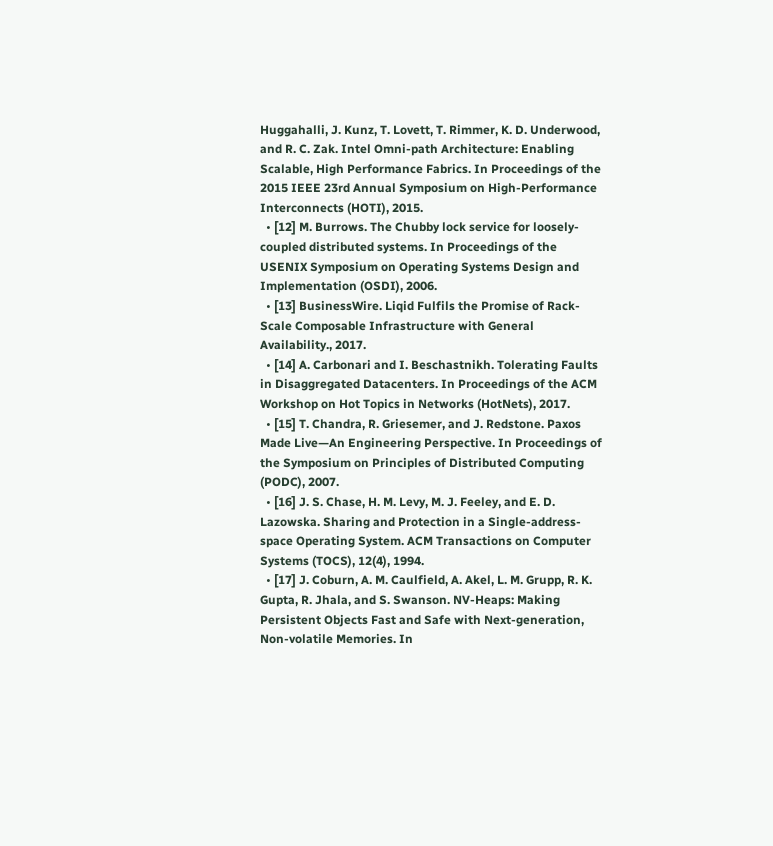Huggahalli, J. Kunz, T. Lovett, T. Rimmer, K. D. Underwood, and R. C. Zak. Intel Omni-path Architecture: Enabling Scalable, High Performance Fabrics. In Proceedings of the 2015 IEEE 23rd Annual Symposium on High-Performance Interconnects (HOTI), 2015.
  • [12] M. Burrows. The Chubby lock service for loosely-coupled distributed systems. In Proceedings of the USENIX Symposium on Operating Systems Design and Implementation (OSDI), 2006.
  • [13] BusinessWire. Liqid Fulfils the Promise of Rack-Scale Composable Infrastructure with General Availability., 2017.
  • [14] A. Carbonari and I. Beschastnikh. Tolerating Faults in Disaggregated Datacenters. In Proceedings of the ACM Workshop on Hot Topics in Networks (HotNets), 2017.
  • [15] T. Chandra, R. Griesemer, and J. Redstone. Paxos Made Live—An Engineering Perspective. In Proceedings of the Symposium on Principles of Distributed Computing (PODC), 2007.
  • [16] J. S. Chase, H. M. Levy, M. J. Feeley, and E. D. Lazowska. Sharing and Protection in a Single-address-space Operating System. ACM Transactions on Computer Systems (TOCS), 12(4), 1994.
  • [17] J. Coburn, A. M. Caulfield, A. Akel, L. M. Grupp, R. K. Gupta, R. Jhala, and S. Swanson. NV-Heaps: Making Persistent Objects Fast and Safe with Next-generation, Non-volatile Memories. In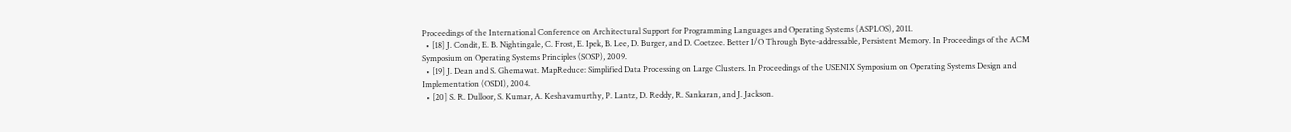Proceedings of the International Conference on Architectural Support for Programming Languages and Operating Systems (ASPLOS), 2011.
  • [18] J. Condit, E. B. Nightingale, C. Frost, E. Ipek, B. Lee, D. Burger, and D. Coetzee. Better I/O Through Byte-addressable, Persistent Memory. In Proceedings of the ACM Symposium on Operating Systems Principles (SOSP), 2009.
  • [19] J. Dean and S. Ghemawat. MapReduce: Simplified Data Processing on Large Clusters. In Proceedings of the USENIX Symposium on Operating Systems Design and Implementation (OSDI), 2004.
  • [20] S. R. Dulloor, S. Kumar, A. Keshavamurthy, P. Lantz, D. Reddy, R. Sankaran, and J. Jackson.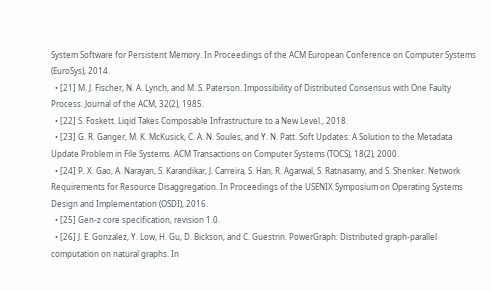System Software for Persistent Memory. In Proceedings of the ACM European Conference on Computer Systems (EuroSys), 2014.
  • [21] M. J. Fischer, N. A. Lynch, and M. S. Paterson. Impossibility of Distributed Consensus with One Faulty Process. Journal of the ACM, 32(2), 1985.
  • [22] S. Foskett. Liqid Takes Composable Infrastructure to a New Level., 2018.
  • [23] G. R. Ganger, M. K. McKusick, C. A. N. Soules, and Y. N. Patt. Soft Updates: A Solution to the Metadata Update Problem in File Systems. ACM Transactions on Computer Systems (TOCS), 18(2), 2000.
  • [24] P. X. Gao, A. Narayan, S. Karandikar, J. Carreira, S. Han, R. Agarwal, S. Ratnasamy, and S. Shenker. Network Requirements for Resource Disaggregation. In Proceedings of the USENIX Symposium on Operating Systems Design and Implementation (OSDI), 2016.
  • [25] Gen-z core specification, revision 1.0.
  • [26] J. E. Gonzalez, Y. Low, H. Gu, D. Bickson, and C. Guestrin. PowerGraph: Distributed graph-parallel computation on natural graphs. In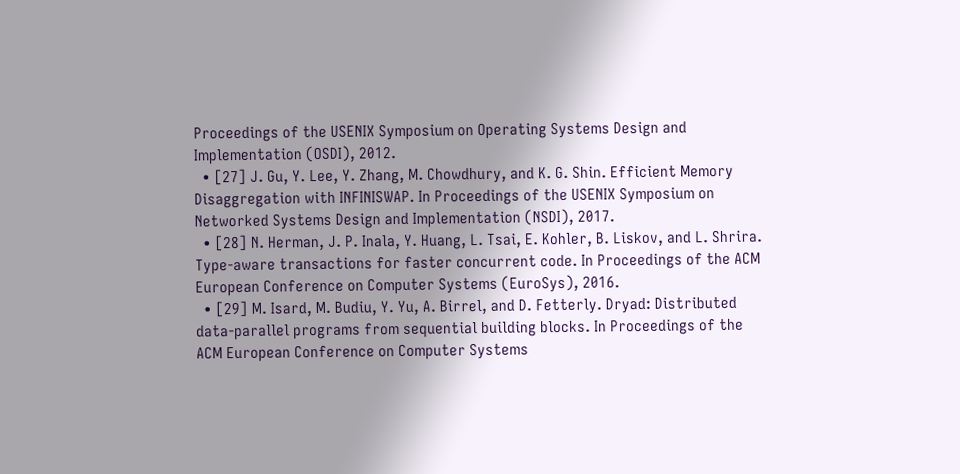Proceedings of the USENIX Symposium on Operating Systems Design and Implementation (OSDI), 2012.
  • [27] J. Gu, Y. Lee, Y. Zhang, M. Chowdhury, and K. G. Shin. Efficient Memory Disaggregation with INFINISWAP. In Proceedings of the USENIX Symposium on Networked Systems Design and Implementation (NSDI), 2017.
  • [28] N. Herman, J. P. Inala, Y. Huang, L. Tsai, E. Kohler, B. Liskov, and L. Shrira. Type-aware transactions for faster concurrent code. In Proceedings of the ACM European Conference on Computer Systems (EuroSys), 2016.
  • [29] M. Isard, M. Budiu, Y. Yu, A. Birrel, and D. Fetterly. Dryad: Distributed data-parallel programs from sequential building blocks. In Proceedings of the ACM European Conference on Computer Systems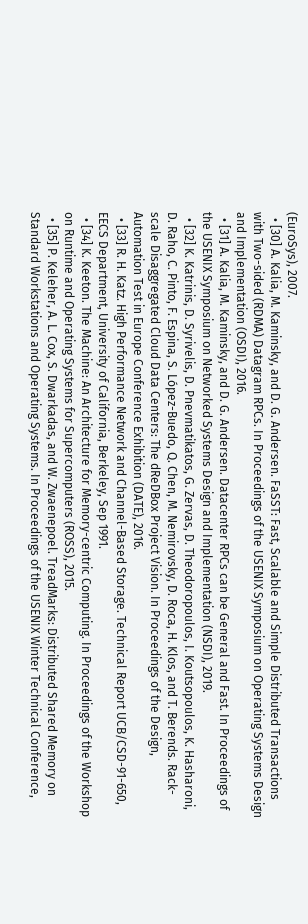(EuroSys), 2007.
  • [30] A. Kalia, M. Kaminsky, and D. G. Andersen. FaSST: Fast, Scalable and Simple Distributed Transactions with Two-sided (RDMA) Datagram RPCs. In Proceedings of the USENIX Symposium on Operating Systems Design and Implementation (OSDI), 2016.
  • [31] A. Kalia, M. Kaminsky, and D. G. Andersen. Datacenter RPCs can be General and Fast. In Proceedings of the USENIX Symposium on Networked Systems Design and Implementation (NSDI), 2019.
  • [32] K. Katrinis, D. Syrivelis, D. Pnevmatikatos, G. Zervas, D. Theodoropoulos, I. Koutsopoulos, K. Hasharoni, D. Raho, C. Pinto, F. Espina, S. López-Buedo, Q. Chen, M. Nemirovsky, D. Roca, H. Klos, and T. Berends. Rack-scale Disaggregated Cloud Data Centers: The dReDBox Project Vision. In Proceedings of the Design, Automation Test in Europe Conference Exhibition (DATE), 2016.
  • [33] R. H. Katz. High Performance Network and Channel-Based Storage. Technical Report UCB/CSD-91-650, EECS Department, University of California, Berkeley, Sep 1991.
  • [34] K. Keeton. The Machine: An Architecture for Memory-centric Computing. In Proceedings of the Workshop on Runtime and Operating Systems for Supercomputers (ROSS), 2015.
  • [35] P. Keleher, A. L. Cox, S. Dwarkadas, and W. Zwaenepoel. TreadMarks: Distributed Shared Memory on Standard Workstations and Operating Systems. In Proceedings of the USENIX Winter Technical Conference,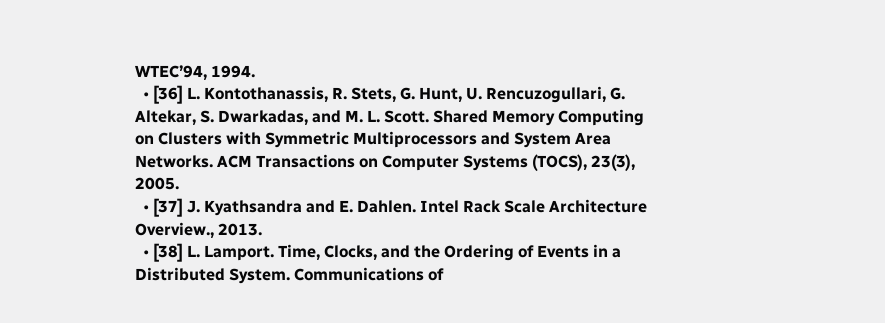WTEC’94, 1994.
  • [36] L. Kontothanassis, R. Stets, G. Hunt, U. Rencuzogullari, G. Altekar, S. Dwarkadas, and M. L. Scott. Shared Memory Computing on Clusters with Symmetric Multiprocessors and System Area Networks. ACM Transactions on Computer Systems (TOCS), 23(3), 2005.
  • [37] J. Kyathsandra and E. Dahlen. Intel Rack Scale Architecture Overview., 2013.
  • [38] L. Lamport. Time, Clocks, and the Ordering of Events in a Distributed System. Communications of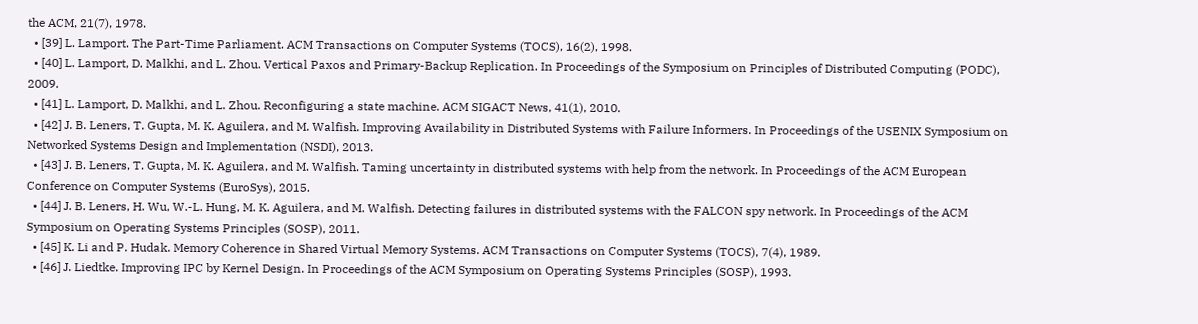the ACM, 21(7), 1978.
  • [39] L. Lamport. The Part-Time Parliament. ACM Transactions on Computer Systems (TOCS), 16(2), 1998.
  • [40] L. Lamport, D. Malkhi, and L. Zhou. Vertical Paxos and Primary-Backup Replication. In Proceedings of the Symposium on Principles of Distributed Computing (PODC), 2009.
  • [41] L. Lamport, D. Malkhi, and L. Zhou. Reconfiguring a state machine. ACM SIGACT News, 41(1), 2010.
  • [42] J. B. Leners, T. Gupta, M. K. Aguilera, and M. Walfish. Improving Availability in Distributed Systems with Failure Informers. In Proceedings of the USENIX Symposium on Networked Systems Design and Implementation (NSDI), 2013.
  • [43] J. B. Leners, T. Gupta, M. K. Aguilera, and M. Walfish. Taming uncertainty in distributed systems with help from the network. In Proceedings of the ACM European Conference on Computer Systems (EuroSys), 2015.
  • [44] J. B. Leners, H. Wu, W.-L. Hung, M. K. Aguilera, and M. Walfish. Detecting failures in distributed systems with the FALCON spy network. In Proceedings of the ACM Symposium on Operating Systems Principles (SOSP), 2011.
  • [45] K. Li and P. Hudak. Memory Coherence in Shared Virtual Memory Systems. ACM Transactions on Computer Systems (TOCS), 7(4), 1989.
  • [46] J. Liedtke. Improving IPC by Kernel Design. In Proceedings of the ACM Symposium on Operating Systems Principles (SOSP), 1993.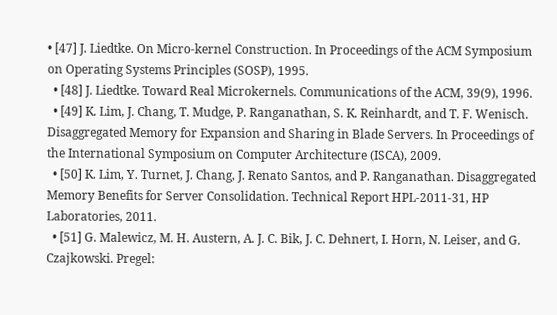• [47] J. Liedtke. On Micro-kernel Construction. In Proceedings of the ACM Symposium on Operating Systems Principles (SOSP), 1995.
  • [48] J. Liedtke. Toward Real Microkernels. Communications of the ACM, 39(9), 1996.
  • [49] K. Lim, J. Chang, T. Mudge, P. Ranganathan, S. K. Reinhardt, and T. F. Wenisch. Disaggregated Memory for Expansion and Sharing in Blade Servers. In Proceedings of the International Symposium on Computer Architecture (ISCA), 2009.
  • [50] K. Lim, Y. Turnet, J. Chang, J. Renato Santos, and P. Ranganathan. Disaggregated Memory Benefits for Server Consolidation. Technical Report HPL-2011-31, HP Laboratories, 2011.
  • [51] G. Malewicz, M. H. Austern, A. J. C. Bik, J. C. Dehnert, I. Horn, N. Leiser, and G. Czajkowski. Pregel: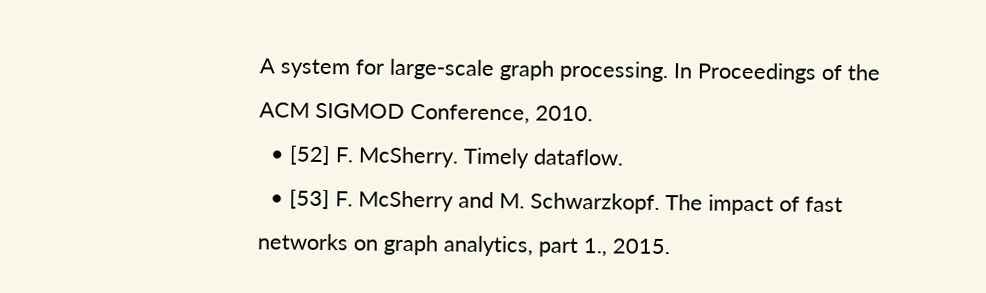A system for large-scale graph processing. In Proceedings of the ACM SIGMOD Conference, 2010.
  • [52] F. McSherry. Timely dataflow.
  • [53] F. McSherry and M. Schwarzkopf. The impact of fast networks on graph analytics, part 1., 2015.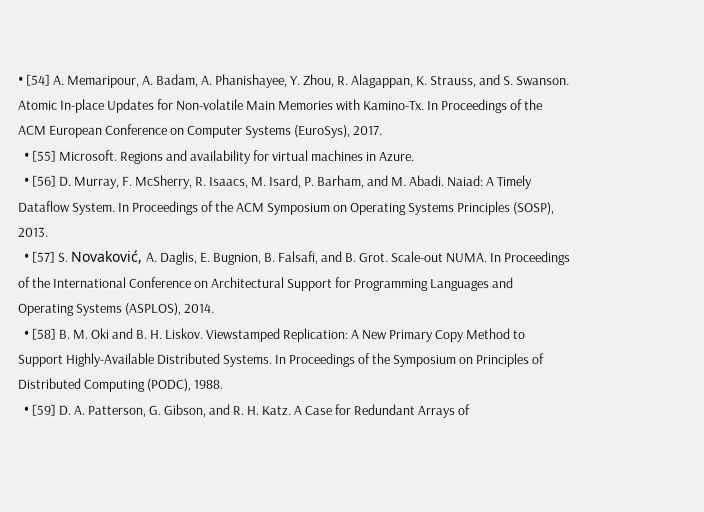• [54] A. Memaripour, A. Badam, A. Phanishayee, Y. Zhou, R. Alagappan, K. Strauss, and S. Swanson. Atomic In-place Updates for Non-volatile Main Memories with Kamino-Tx. In Proceedings of the ACM European Conference on Computer Systems (EuroSys), 2017.
  • [55] Microsoft. Regions and availability for virtual machines in Azure.
  • [56] D. Murray, F. McSherry, R. Isaacs, M. Isard, P. Barham, and M. Abadi. Naiad: A Timely Dataflow System. In Proceedings of the ACM Symposium on Operating Systems Principles (SOSP), 2013.
  • [57] S. Novaković, A. Daglis, E. Bugnion, B. Falsafi, and B. Grot. Scale-out NUMA. In Proceedings of the International Conference on Architectural Support for Programming Languages and Operating Systems (ASPLOS), 2014.
  • [58] B. M. Oki and B. H. Liskov. Viewstamped Replication: A New Primary Copy Method to Support Highly-Available Distributed Systems. In Proceedings of the Symposium on Principles of Distributed Computing (PODC), 1988.
  • [59] D. A. Patterson, G. Gibson, and R. H. Katz. A Case for Redundant Arrays of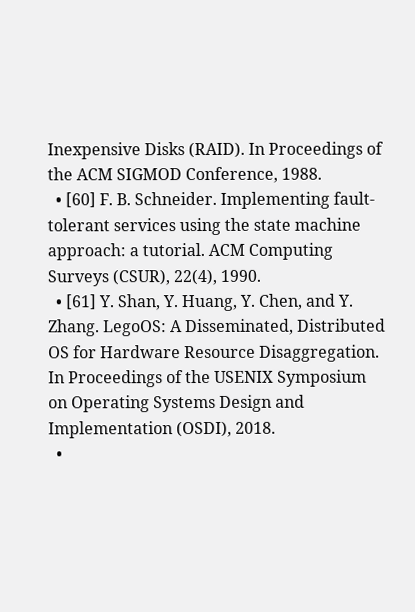Inexpensive Disks (RAID). In Proceedings of the ACM SIGMOD Conference, 1988.
  • [60] F. B. Schneider. Implementing fault-tolerant services using the state machine approach: a tutorial. ACM Computing Surveys (CSUR), 22(4), 1990.
  • [61] Y. Shan, Y. Huang, Y. Chen, and Y. Zhang. LegoOS: A Disseminated, Distributed OS for Hardware Resource Disaggregation. In Proceedings of the USENIX Symposium on Operating Systems Design and Implementation (OSDI), 2018.
  •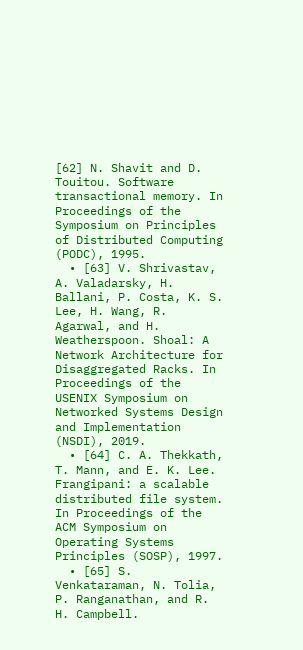[62] N. Shavit and D. Touitou. Software transactional memory. In Proceedings of the Symposium on Principles of Distributed Computing (PODC), 1995.
  • [63] V. Shrivastav, A. Valadarsky, H. Ballani, P. Costa, K. S. Lee, H. Wang, R. Agarwal, and H. Weatherspoon. Shoal: A Network Architecture for Disaggregated Racks. In Proceedings of the USENIX Symposium on Networked Systems Design and Implementation (NSDI), 2019.
  • [64] C. A. Thekkath, T. Mann, and E. K. Lee. Frangipani: a scalable distributed file system. In Proceedings of the ACM Symposium on Operating Systems Principles (SOSP), 1997.
  • [65] S. Venkataraman, N. Tolia, P. Ranganathan, and R. H. Campbell.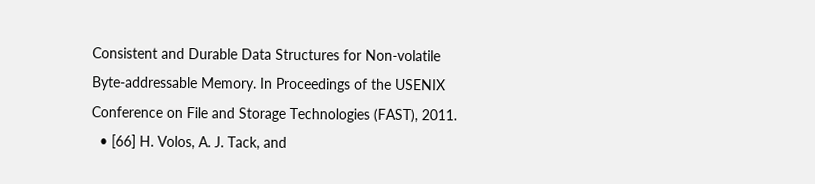Consistent and Durable Data Structures for Non-volatile Byte-addressable Memory. In Proceedings of the USENIX Conference on File and Storage Technologies (FAST), 2011.
  • [66] H. Volos, A. J. Tack, and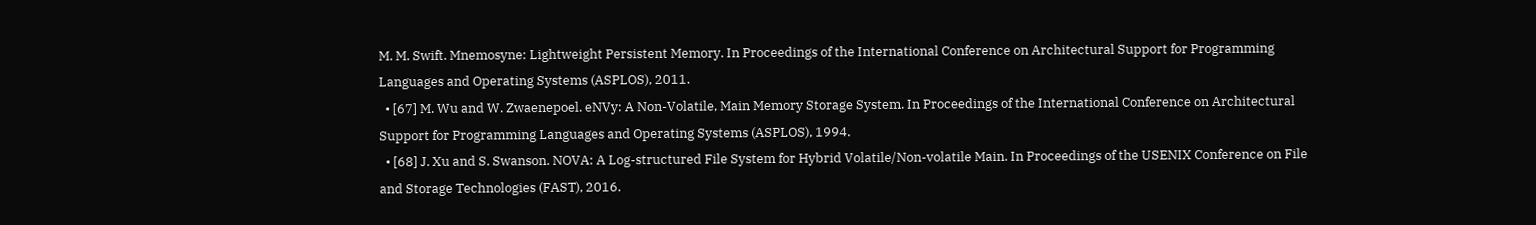M. M. Swift. Mnemosyne: Lightweight Persistent Memory. In Proceedings of the International Conference on Architectural Support for Programming Languages and Operating Systems (ASPLOS), 2011.
  • [67] M. Wu and W. Zwaenepoel. eNVy: A Non-Volatile, Main Memory Storage System. In Proceedings of the International Conference on Architectural Support for Programming Languages and Operating Systems (ASPLOS), 1994.
  • [68] J. Xu and S. Swanson. NOVA: A Log-structured File System for Hybrid Volatile/Non-volatile Main. In Proceedings of the USENIX Conference on File and Storage Technologies (FAST), 2016.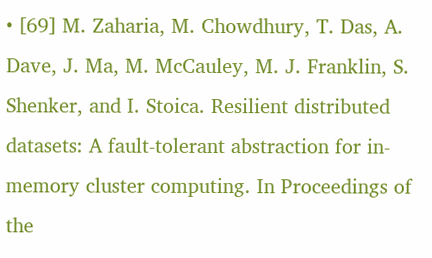• [69] M. Zaharia, M. Chowdhury, T. Das, A. Dave, J. Ma, M. McCauley, M. J. Franklin, S. Shenker, and I. Stoica. Resilient distributed datasets: A fault-tolerant abstraction for in-memory cluster computing. In Proceedings of the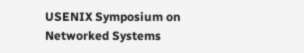USENIX Symposium on Networked Systems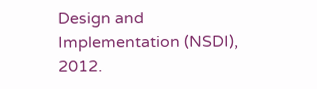Design and Implementation (NSDI), 2012.